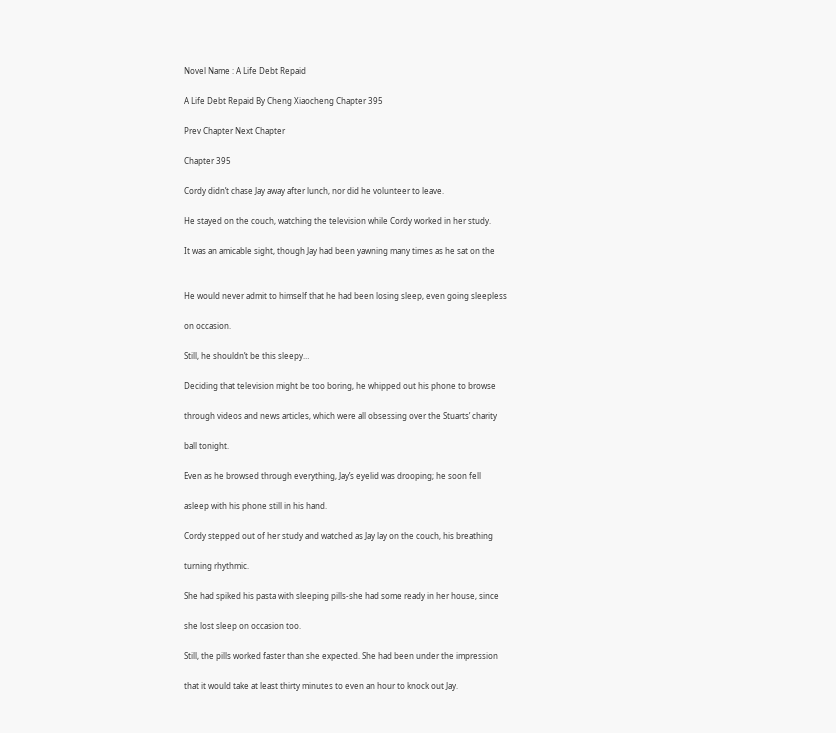Novel Name : A Life Debt Repaid

A Life Debt Repaid By Cheng Xiaocheng Chapter 395

Prev Chapter Next Chapter

Chapter 395

Cordy didn’t chase Jay away after lunch, nor did he volunteer to leave.

He stayed on the couch, watching the television while Cordy worked in her study.

It was an amicable sight, though Jay had been yawning many times as he sat on the


He would never admit to himself that he had been losing sleep, even going sleepless

on occasion.

Still, he shouldn’t be this sleepy…

Deciding that television might be too boring, he whipped out his phone to browse

through videos and news articles, which were all obsessing over the Stuarts’ charity

ball tonight.

Even as he browsed through everything, Jay’s eyelid was drooping; he soon fell

asleep with his phone still in his hand.

Cordy stepped out of her study and watched as Jay lay on the couch, his breathing

turning rhythmic.

She had spiked his pasta with sleeping pills-she had some ready in her house, since

she lost sleep on occasion too.

Still, the pills worked faster than she expected. She had been under the impression

that it would take at least thirty minutes to even an hour to knock out Jay.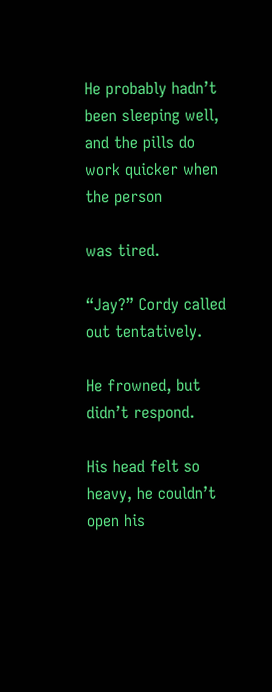He probably hadn’t been sleeping well, and the pills do work quicker when the person

was tired.

“Jay?” Cordy called out tentatively.

He frowned, but didn’t respond.

His head felt so heavy, he couldn’t open his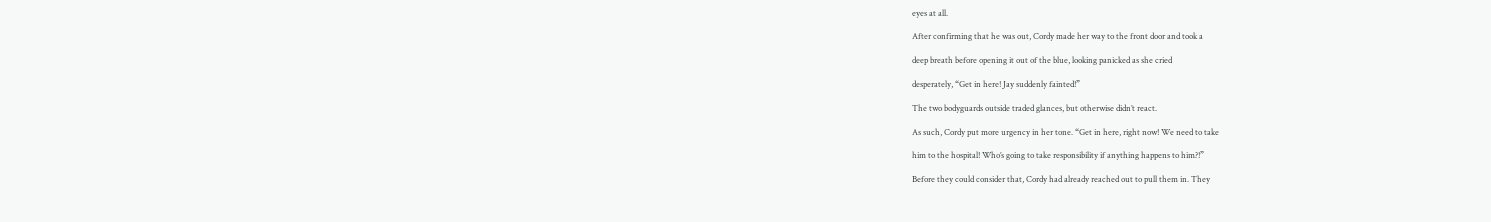eyes at all.

After confirming that he was out, Cordy made her way to the front door and took a

deep breath before opening it out of the blue, looking panicked as she cried

desperately, “Get in here! Jay suddenly fainted!”

The two bodyguards outside traded glances, but otherwise didn’t react.

As such, Cordy put more urgency in her tone. “Get in here, right now! We need to take

him to the hospital! Who’s going to take responsibility if anything happens to him?!”

Before they could consider that, Cordy had already reached out to pull them in. They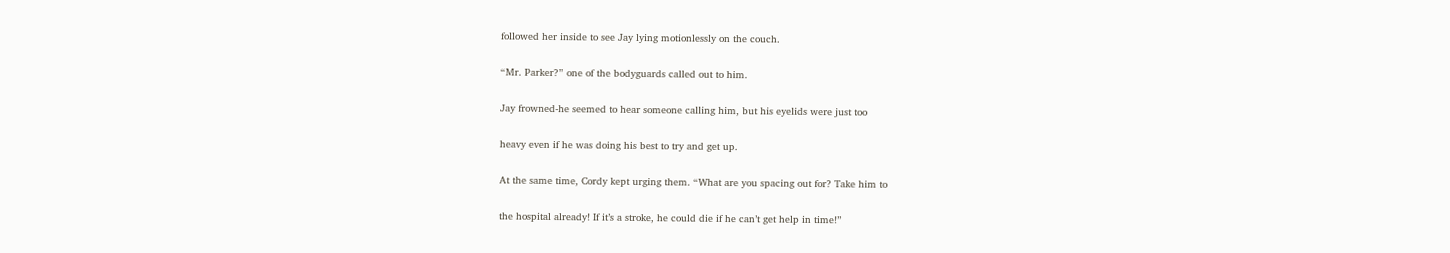followed her inside to see Jay lying motionlessly on the couch.

“Mr. Parker?” one of the bodyguards called out to him.

Jay frowned-he seemed to hear someone calling him, but his eyelids were just too

heavy even if he was doing his best to try and get up.

At the same time, Cordy kept urging them. “What are you spacing out for? Take him to

the hospital already! If it’s a stroke, he could die if he can’t get help in time!”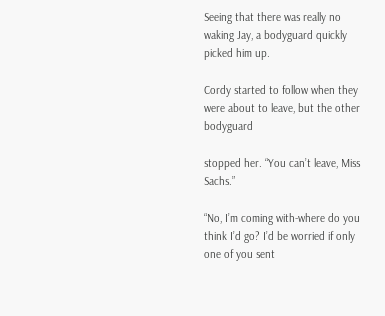Seeing that there was really no waking Jay, a bodyguard quickly picked him up.

Cordy started to follow when they were about to leave, but the other bodyguard

stopped her. “You can’t leave, Miss Sachs.”

“No, I’m coming with-where do you think I’d go? I’d be worried if only one of you sent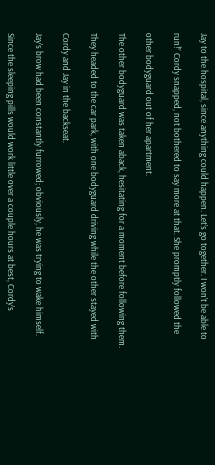Jay to the hospital, since anything could happen. Let’s go together. I won’t be able to

run!” Cordy snapped, not bothered to say more at that. She promptly followed the

other bodyguard out of her apartment.

The other bodyguard was taken aback, hesitating for a moment before following them.

They headed to the car park, with one bodyguard driving while the other stayed with

Cordy and Jay in the backseat.

Jay’s brow had been constantly furrowed; obviously, he was trying to wake himself.

Since the sleeping pills would work little over a couple hours at best, Cordy’s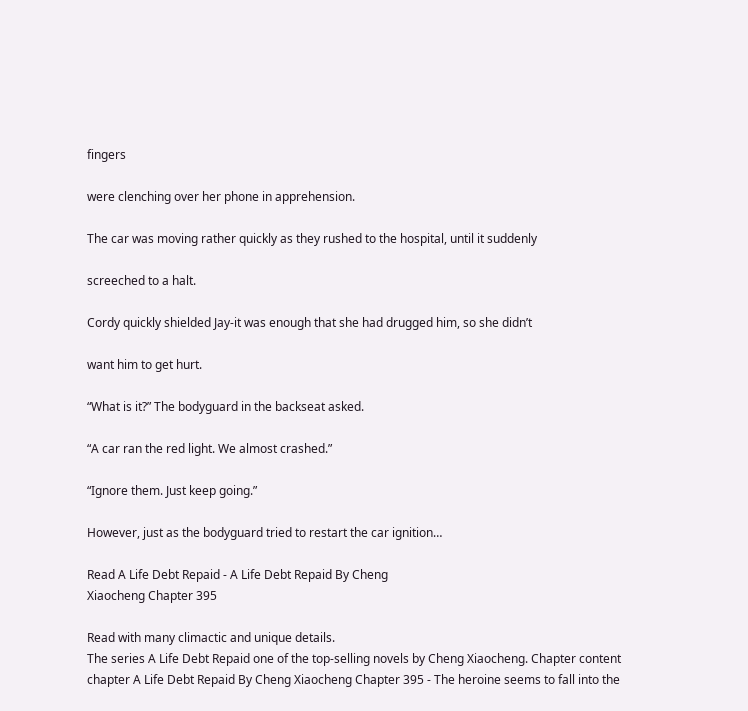fingers

were clenching over her phone in apprehension.

The car was moving rather quickly as they rushed to the hospital, until it suddenly

screeched to a halt.

Cordy quickly shielded Jay-it was enough that she had drugged him, so she didn’t

want him to get hurt.

“What is it?” The bodyguard in the backseat asked.

“A car ran the red light. We almost crashed.”

“Ignore them. Just keep going.”

However, just as the bodyguard tried to restart the car ignition…

Read A Life Debt Repaid - A Life Debt Repaid By Cheng
Xiaocheng Chapter 395

Read with many climactic and unique details.
The series A Life Debt Repaid one of the top-selling novels by Cheng Xiaocheng. Chapter content
chapter A Life Debt Repaid By Cheng Xiaocheng Chapter 395 - The heroine seems to fall into the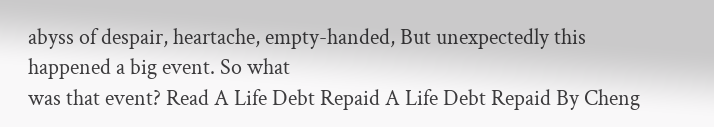abyss of despair, heartache, empty-handed, But unexpectedly this happened a big event. So what
was that event? Read A Life Debt Repaid A Life Debt Repaid By Cheng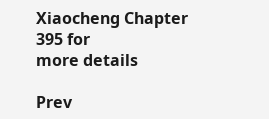Xiaocheng Chapter 395 for
more details

Prev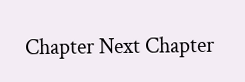Chapter Next Chapter